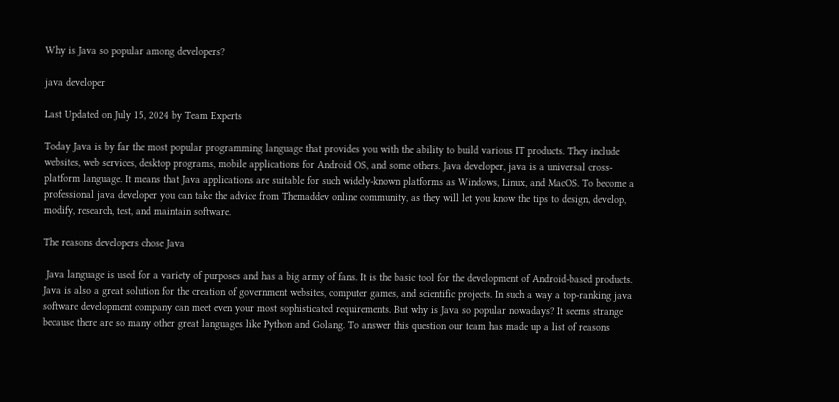Why is Java so popular among developers?

java developer

Last Updated on July 15, 2024 by Team Experts

Today Java is by far the most popular programming language that provides you with the ability to build various IT products. They include websites, web services, desktop programs, mobile applications for Android OS, and some others. Java developer, java is a universal cross-platform language. It means that Java applications are suitable for such widely-known platforms as Windows, Linux, and MacOS. To become a professional java developer you can take the advice from Themaddev online community, as they will let you know the tips to design, develop, modify, research, test, and maintain software.

The reasons developers chose Java

 Java language is used for a variety of purposes and has a big army of fans. It is the basic tool for the development of Android-based products. Java is also a great solution for the creation of government websites, computer games, and scientific projects. In such a way a top-ranking java software development company can meet even your most sophisticated requirements. But why is Java so popular nowadays? It seems strange because there are so many other great languages like Python and Golang. To answer this question our team has made up a list of reasons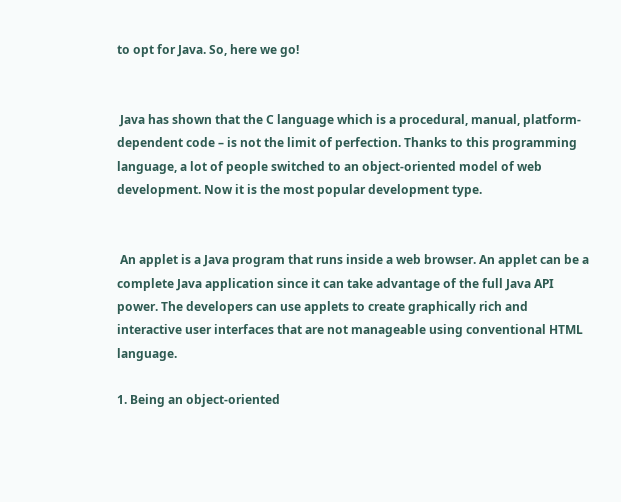to opt for Java. So, here we go!


 Java has shown that the C language which is a procedural, manual, platform-dependent code – is not the limit of perfection. Thanks to this programming language, a lot of people switched to an object-oriented model of web development. Now it is the most popular development type.


 An applet is a Java program that runs inside a web browser. An applet can be a complete Java application since it can take advantage of the full Java API power. The developers can use applets to create graphically rich and interactive user interfaces that are not manageable using conventional HTML language.

1. Being an object-oriented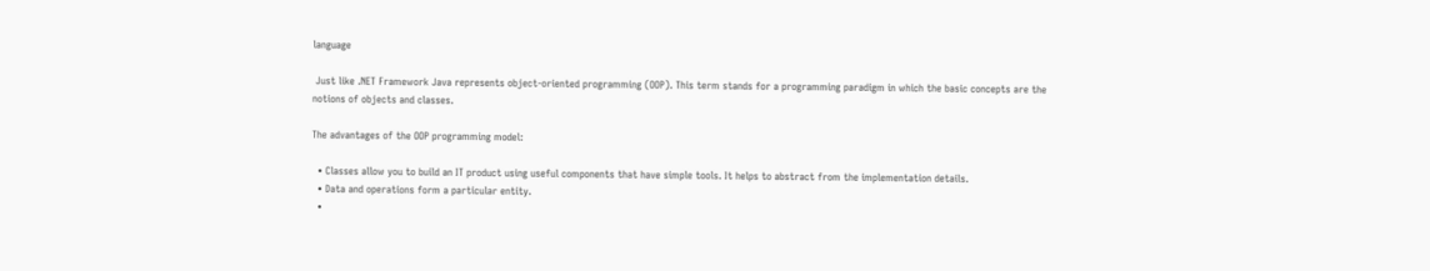language

 Just like .NET Framework Java represents object-oriented programming (OOP). This term stands for a programming paradigm in which the basic concepts are the notions of objects and classes.

The advantages of the OOP programming model:

  • Classes allow you to build an IT product using useful components that have simple tools. It helps to abstract from the implementation details.
  • Data and operations form a particular entity.
  •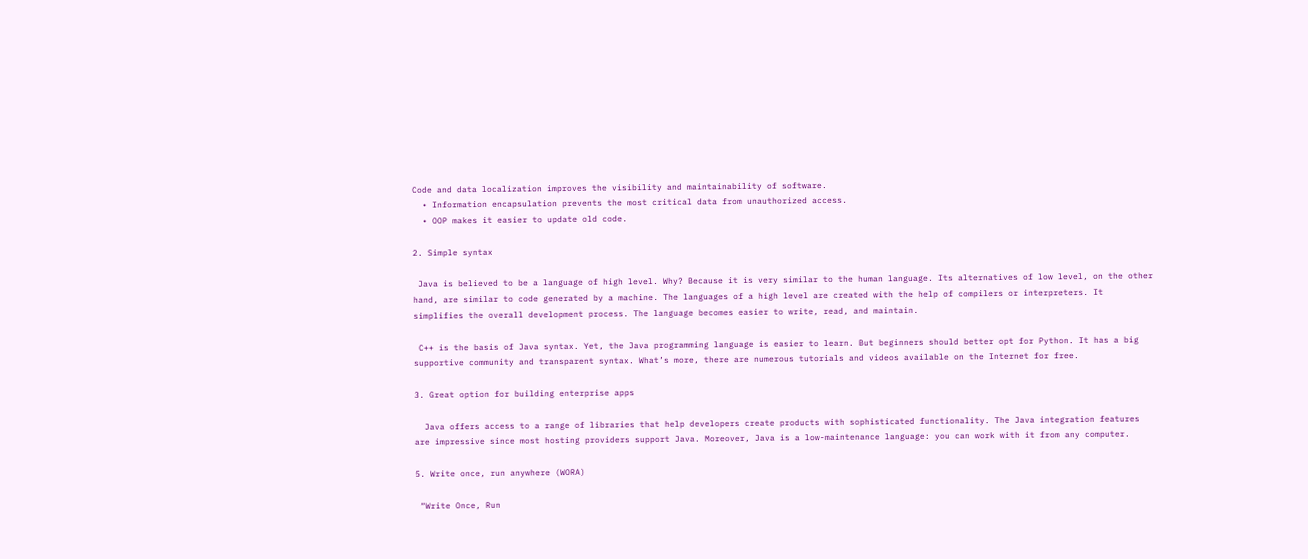Code and data localization improves the visibility and maintainability of software.
  • Information encapsulation prevents the most critical data from unauthorized access.
  • OOP makes it easier to update old code.

2. Simple syntax

 Java is believed to be a language of high level. Why? Because it is very similar to the human language. Its alternatives of low level, on the other hand, are similar to code generated by a machine. The languages of a high level are created with the help of compilers or interpreters. It simplifies the overall development process. The language becomes easier to write, read, and maintain.

 C++ is the basis of Java syntax. Yet, the Java programming language is easier to learn. But beginners should better opt for Python. It has a big supportive community and transparent syntax. What’s more, there are numerous tutorials and videos available on the Internet for free.

3. Great option for building enterprise apps

  Java offers access to a range of libraries that help developers create products with sophisticated functionality. The Java integration features are impressive since most hosting providers support Java. Moreover, Java is a low-maintenance language: you can work with it from any computer.

5. Write once, run anywhere (WORA)

 “Write Once, Run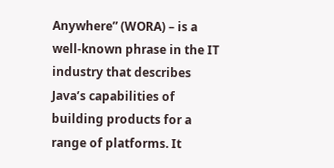Anywhere” (WORA) – is a well-known phrase in the IT industry that describes Java’s capabilities of building products for a range of platforms. It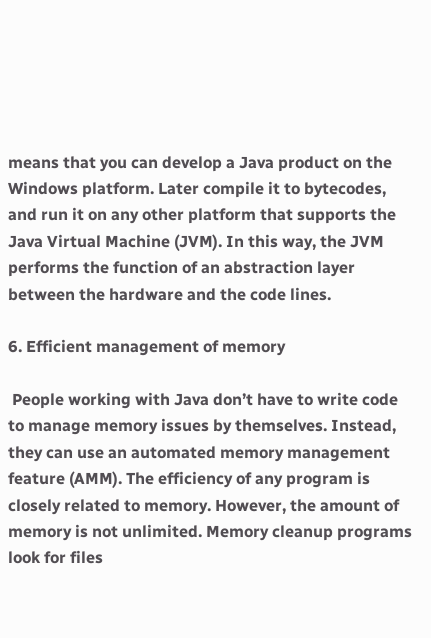means that you can develop a Java product on the Windows platform. Later compile it to bytecodes, and run it on any other platform that supports the Java Virtual Machine (JVM). In this way, the JVM performs the function of an abstraction layer between the hardware and the code lines.

6. Efficient management of memory

 People working with Java don’t have to write code to manage memory issues by themselves. Instead, they can use an automated memory management feature (AMM). The efficiency of any program is closely related to memory. However, the amount of memory is not unlimited. Memory cleanup programs look for files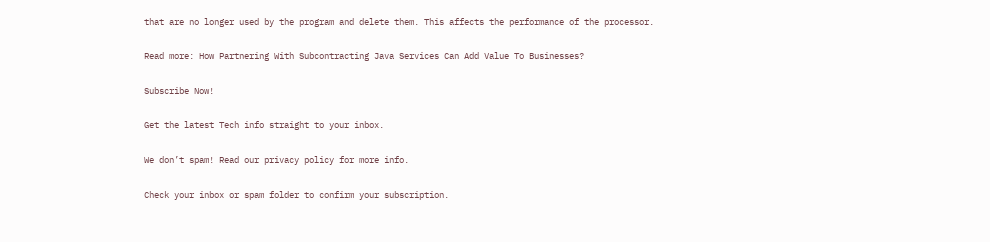that are no longer used by the program and delete them. This affects the performance of the processor.

Read more: How Partnering With Subcontracting Java Services Can Add Value To Businesses?

Subscribe Now!

Get the latest Tech info straight to your inbox.

We don’t spam! Read our privacy policy for more info.

Check your inbox or spam folder to confirm your subscription.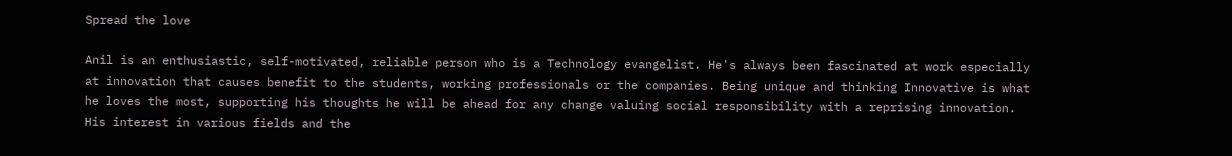Spread the love

Anil is an enthusiastic, self-motivated, reliable person who is a Technology evangelist. He's always been fascinated at work especially at innovation that causes benefit to the students, working professionals or the companies. Being unique and thinking Innovative is what he loves the most, supporting his thoughts he will be ahead for any change valuing social responsibility with a reprising innovation. His interest in various fields and the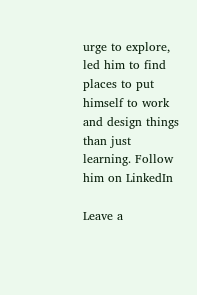urge to explore, led him to find places to put himself to work and design things than just learning. Follow him on LinkedIn

Leave a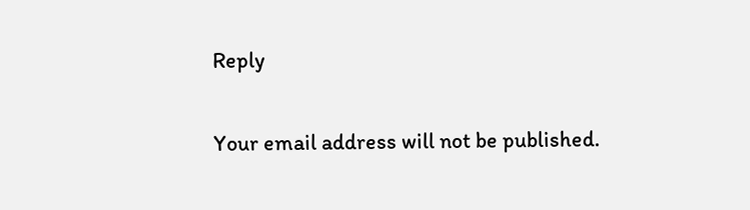Reply

Your email address will not be published.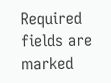Required fields are marked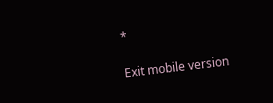*

Exit mobile version